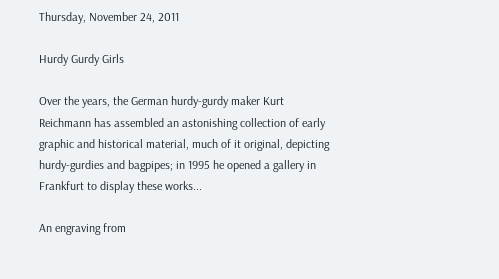Thursday, November 24, 2011

Hurdy Gurdy Girls

Over the years, the German hurdy-gurdy maker Kurt Reichmann has assembled an astonishing collection of early graphic and historical material, much of it original, depicting hurdy-gurdies and bagpipes; in 1995 he opened a gallery in Frankfurt to display these works...

An engraving from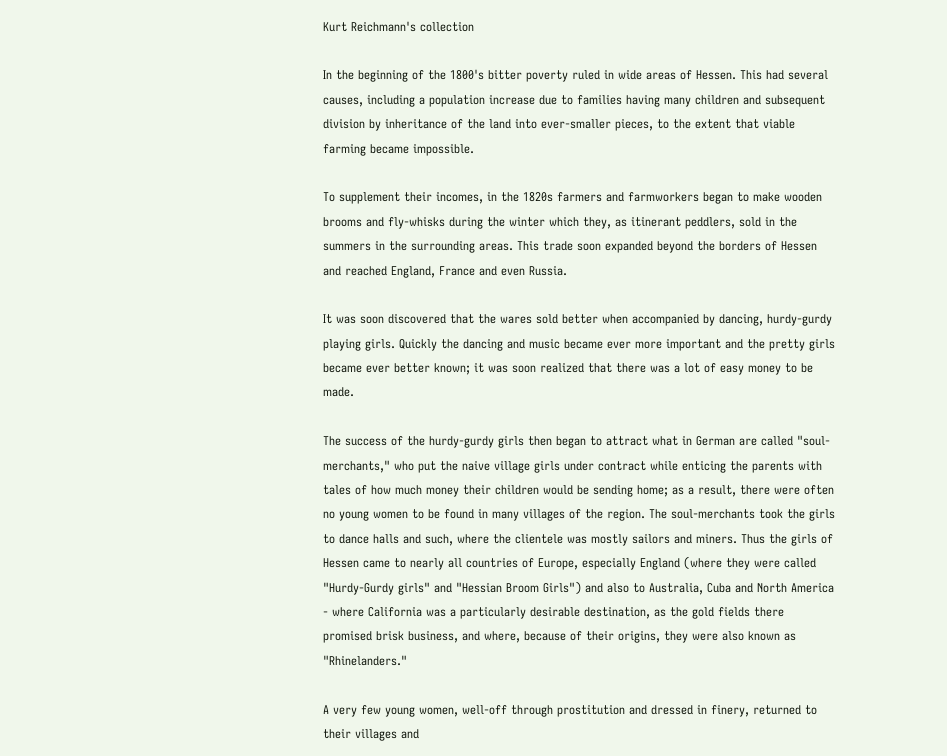Kurt Reichmann's collection

In the beginning of the 1800's bitter poverty ruled in wide areas of Hessen. This had several causes, including a population increase due to families having many children and subsequent division by inheritance of the land into ever-smaller pieces, to the extent that viable farming became impossible.

To supplement their incomes, in the 1820s farmers and farmworkers began to make wooden brooms and fly-whisks during the winter which they, as itinerant peddlers, sold in the summers in the surrounding areas. This trade soon expanded beyond the borders of Hessen and reached England, France and even Russia.

It was soon discovered that the wares sold better when accompanied by dancing, hurdy-gurdy playing girls. Quickly the dancing and music became ever more important and the pretty girls became ever better known; it was soon realized that there was a lot of easy money to be made.

The success of the hurdy-gurdy girls then began to attract what in German are called "soul-merchants," who put the naive village girls under contract while enticing the parents with tales of how much money their children would be sending home; as a result, there were often no young women to be found in many villages of the region. The soul-merchants took the girls to dance halls and such, where the clientele was mostly sailors and miners. Thus the girls of Hessen came to nearly all countries of Europe, especially England (where they were called "Hurdy-Gurdy girls" and "Hessian Broom Girls") and also to Australia, Cuba and North America - where California was a particularly desirable destination, as the gold fields there promised brisk business, and where, because of their origins, they were also known as "Rhinelanders."

A very few young women, well-off through prostitution and dressed in finery, returned to their villages and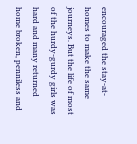encouraged the stay-at-homes to make the same journeys. But the life of most of the hurdy-gurdy girls was hard and many returned home broken, penniless and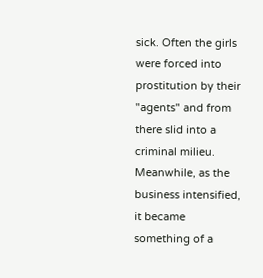sick. Often the girls were forced into prostitution by their "agents" and from there slid into a criminal milieu. Meanwhile, as the business intensified, it became something of a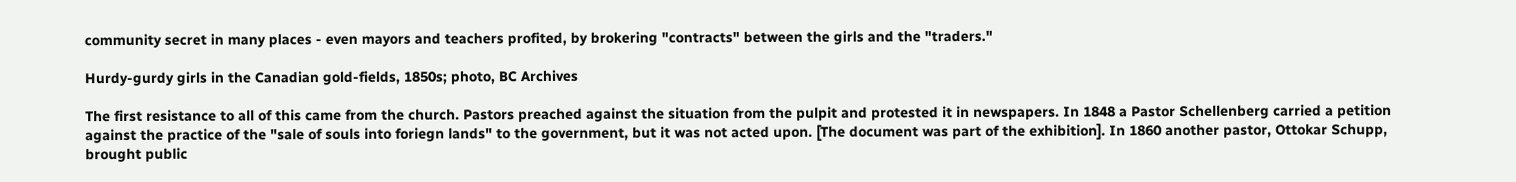community secret in many places - even mayors and teachers profited, by brokering "contracts" between the girls and the "traders."

Hurdy-gurdy girls in the Canadian gold-fields, 1850s; photo, BC Archives

The first resistance to all of this came from the church. Pastors preached against the situation from the pulpit and protested it in newspapers. In 1848 a Pastor Schellenberg carried a petition against the practice of the "sale of souls into foriegn lands" to the government, but it was not acted upon. [The document was part of the exhibition]. In 1860 another pastor, Ottokar Schupp, brought public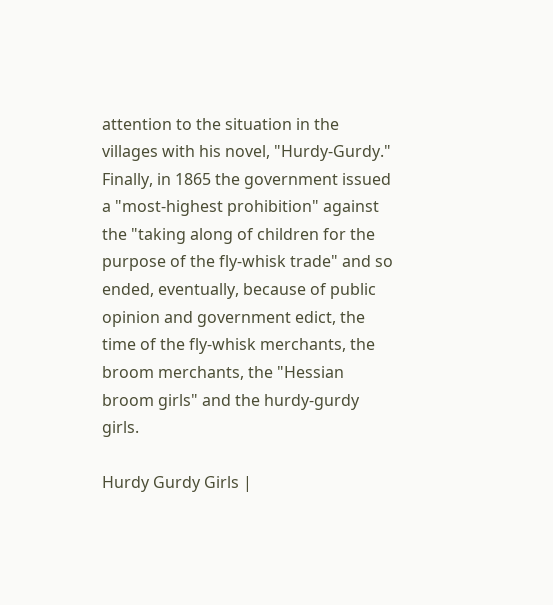attention to the situation in the villages with his novel, "Hurdy-Gurdy." Finally, in 1865 the government issued a "most-highest prohibition" against the "taking along of children for the purpose of the fly-whisk trade" and so ended, eventually, because of public opinion and government edict, the time of the fly-whisk merchants, the broom merchants, the "Hessian broom girls" and the hurdy-gurdy girls.

Hurdy Gurdy Girls |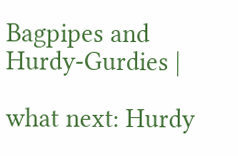Bagpipes and Hurdy-Gurdies |

what next: Hurdy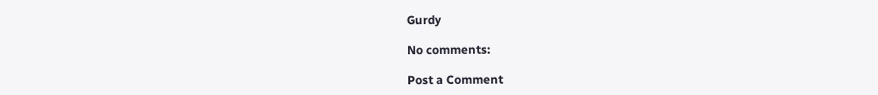Gurdy

No comments:

Post a Comment